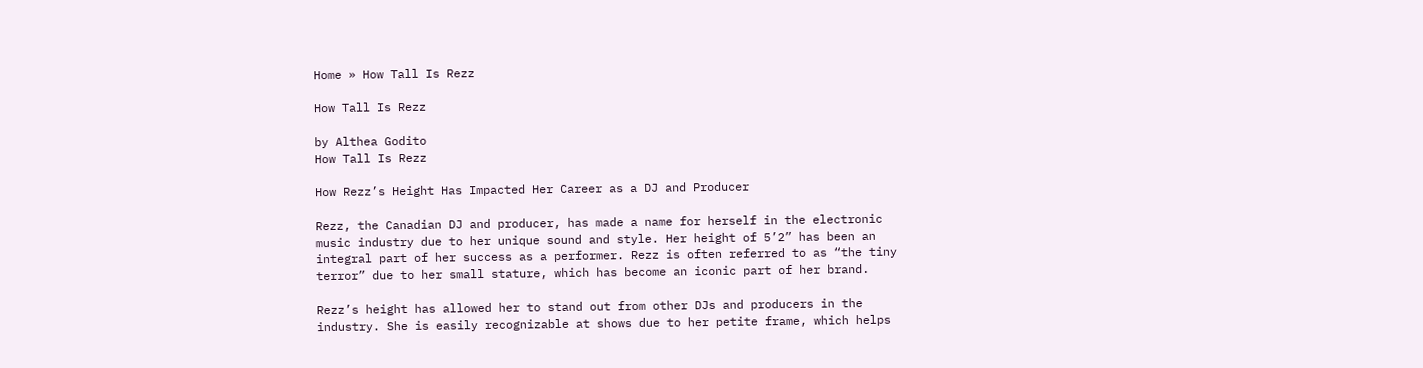Home » How Tall Is Rezz

How Tall Is Rezz

by Althea Godito
How Tall Is Rezz

How Rezz’s Height Has Impacted Her Career as a DJ and Producer

Rezz, the Canadian DJ and producer, has made a name for herself in the electronic music industry due to her unique sound and style. Her height of 5’2” has been an integral part of her success as a performer. Rezz is often referred to as “the tiny terror” due to her small stature, which has become an iconic part of her brand.

Rezz’s height has allowed her to stand out from other DJs and producers in the industry. She is easily recognizable at shows due to her petite frame, which helps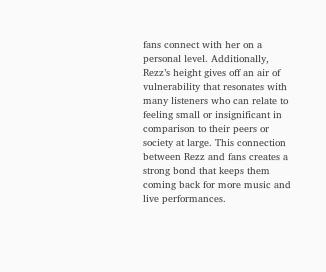fans connect with her on a personal level. Additionally, Rezz’s height gives off an air of vulnerability that resonates with many listeners who can relate to feeling small or insignificant in comparison to their peers or society at large. This connection between Rezz and fans creates a strong bond that keeps them coming back for more music and live performances.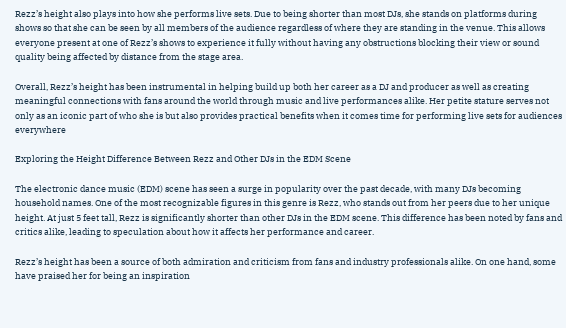Rezz’s height also plays into how she performs live sets. Due to being shorter than most DJs, she stands on platforms during shows so that she can be seen by all members of the audience regardless of where they are standing in the venue. This allows everyone present at one of Rezz’s shows to experience it fully without having any obstructions blocking their view or sound quality being affected by distance from the stage area.

Overall, Rezz’s height has been instrumental in helping build up both her career as a DJ and producer as well as creating meaningful connections with fans around the world through music and live performances alike. Her petite stature serves not only as an iconic part of who she is but also provides practical benefits when it comes time for performing live sets for audiences everywhere

Exploring the Height Difference Between Rezz and Other DJs in the EDM Scene

The electronic dance music (EDM) scene has seen a surge in popularity over the past decade, with many DJs becoming household names. One of the most recognizable figures in this genre is Rezz, who stands out from her peers due to her unique height. At just 5 feet tall, Rezz is significantly shorter than other DJs in the EDM scene. This difference has been noted by fans and critics alike, leading to speculation about how it affects her performance and career.

Rezz’s height has been a source of both admiration and criticism from fans and industry professionals alike. On one hand, some have praised her for being an inspiration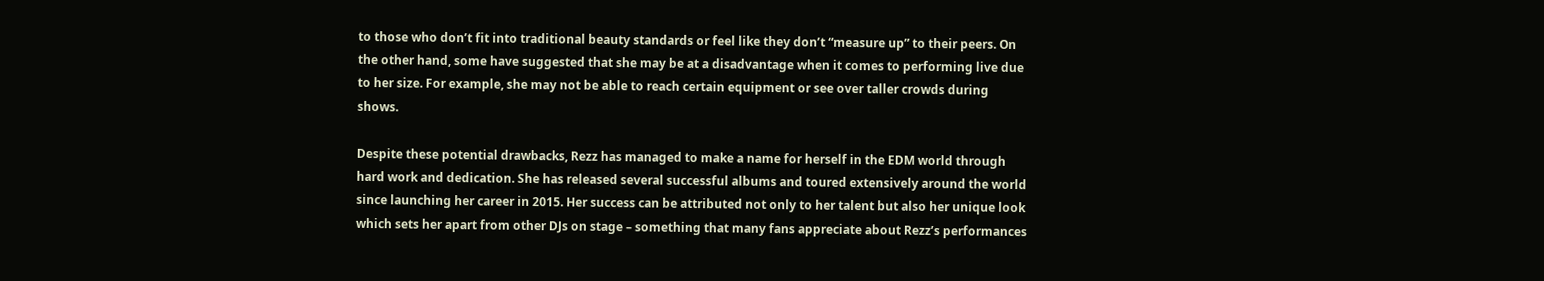to those who don’t fit into traditional beauty standards or feel like they don’t “measure up” to their peers. On the other hand, some have suggested that she may be at a disadvantage when it comes to performing live due to her size. For example, she may not be able to reach certain equipment or see over taller crowds during shows.

Despite these potential drawbacks, Rezz has managed to make a name for herself in the EDM world through hard work and dedication. She has released several successful albums and toured extensively around the world since launching her career in 2015. Her success can be attributed not only to her talent but also her unique look which sets her apart from other DJs on stage – something that many fans appreciate about Rezz’s performances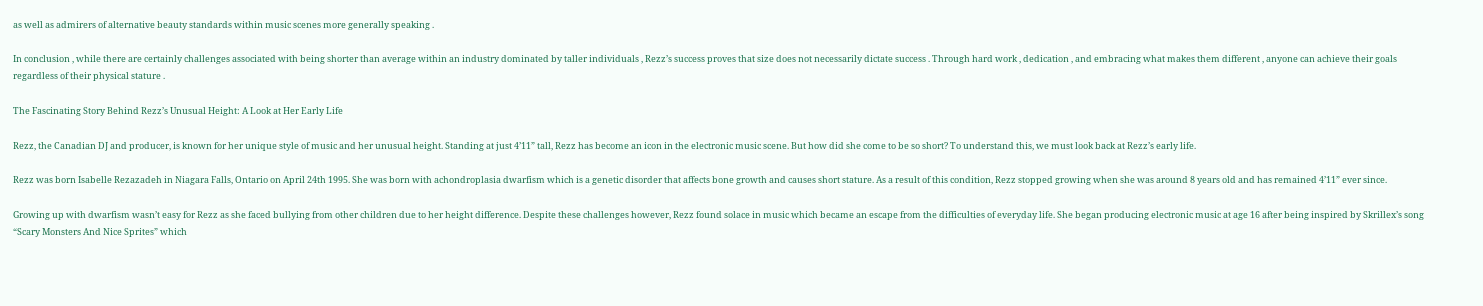as well as admirers of alternative beauty standards within music scenes more generally speaking .

In conclusion , while there are certainly challenges associated with being shorter than average within an industry dominated by taller individuals , Rezz’s success proves that size does not necessarily dictate success . Through hard work , dedication , and embracing what makes them different , anyone can achieve their goals regardless of their physical stature .

The Fascinating Story Behind Rezz’s Unusual Height: A Look at Her Early Life

Rezz, the Canadian DJ and producer, is known for her unique style of music and her unusual height. Standing at just 4’11” tall, Rezz has become an icon in the electronic music scene. But how did she come to be so short? To understand this, we must look back at Rezz’s early life.

Rezz was born Isabelle Rezazadeh in Niagara Falls, Ontario on April 24th 1995. She was born with achondroplasia dwarfism which is a genetic disorder that affects bone growth and causes short stature. As a result of this condition, Rezz stopped growing when she was around 8 years old and has remained 4’11” ever since.

Growing up with dwarfism wasn’t easy for Rezz as she faced bullying from other children due to her height difference. Despite these challenges however, Rezz found solace in music which became an escape from the difficulties of everyday life. She began producing electronic music at age 16 after being inspired by Skrillex’s song “Scary Monsters And Nice Sprites” which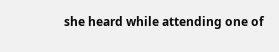she heard while attending one of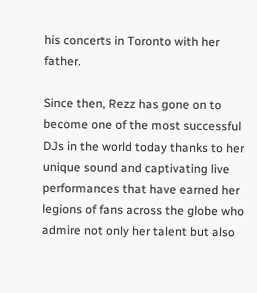his concerts in Toronto with her father.

Since then, Rezz has gone on to become one of the most successful DJs in the world today thanks to her unique sound and captivating live performances that have earned her legions of fans across the globe who admire not only her talent but also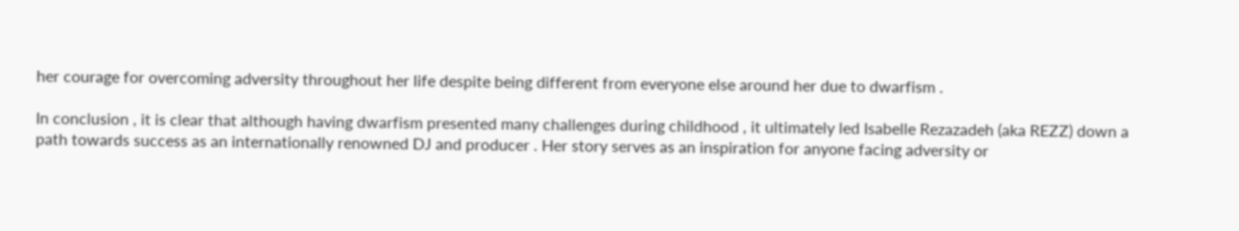her courage for overcoming adversity throughout her life despite being different from everyone else around her due to dwarfism .

In conclusion , it is clear that although having dwarfism presented many challenges during childhood , it ultimately led Isabelle Rezazadeh (aka REZZ) down a path towards success as an internationally renowned DJ and producer . Her story serves as an inspiration for anyone facing adversity or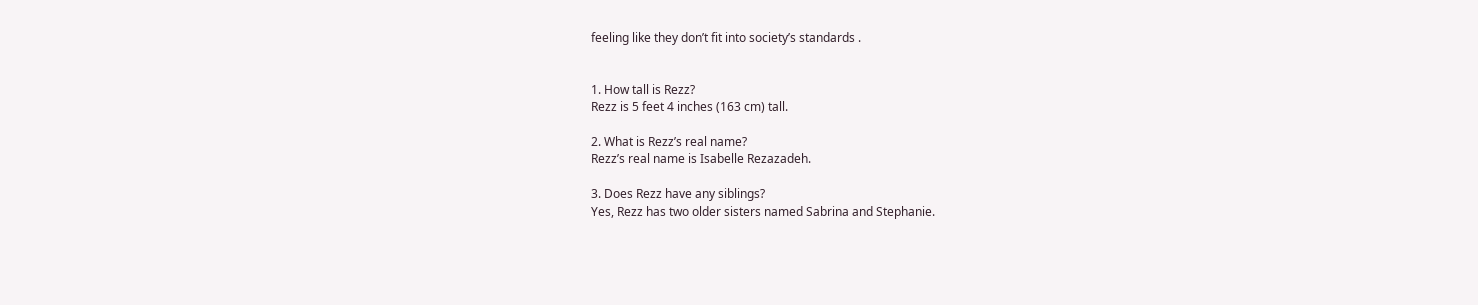feeling like they don’t fit into society’s standards .


1. How tall is Rezz?
Rezz is 5 feet 4 inches (163 cm) tall.

2. What is Rezz’s real name?
Rezz’s real name is Isabelle Rezazadeh.

3. Does Rezz have any siblings?
Yes, Rezz has two older sisters named Sabrina and Stephanie.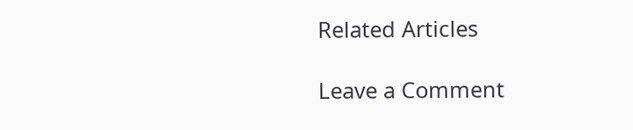Related Articles

Leave a Comment